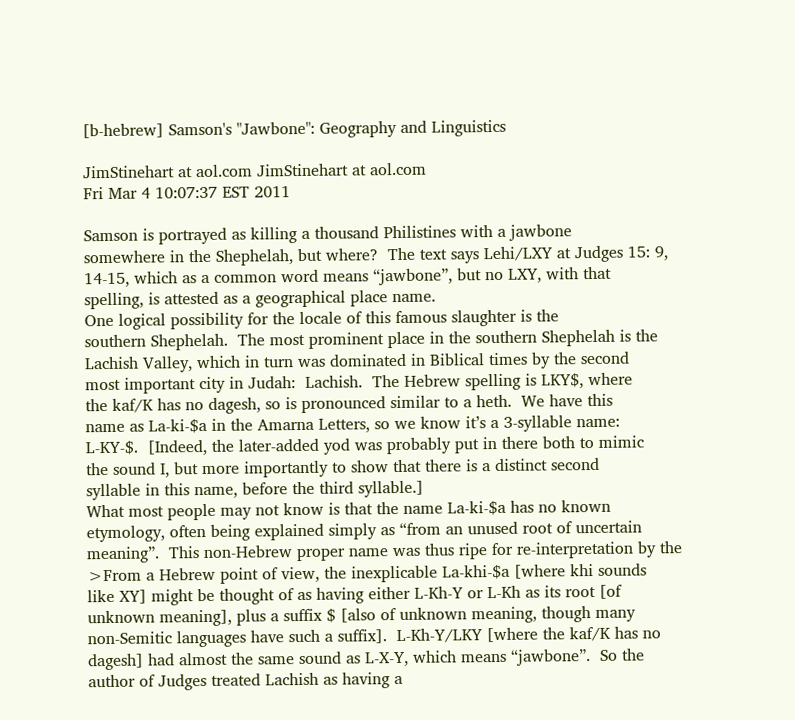[b-hebrew] Samson's "Jawbone": Geography and Linguistics

JimStinehart at aol.com JimStinehart at aol.com
Fri Mar 4 10:07:37 EST 2011

Samson is portrayed as killing a thousand Philistines with a jawbone
somewhere in the Shephelah, but where?  The text says Lehi/LXY at Judges 15: 9,
14-15, which as a common word means “jawbone”, but no LXY, with that
spelling, is attested as a geographical place name.
One logical possibility for the locale of this famous slaughter is the
southern Shephelah.  The most prominent place in the southern Shephelah is the
Lachish Valley, which in turn was dominated in Biblical times by the second
most important city in Judah:  Lachish.  The Hebrew spelling is LKY$, where
the kaf/K has no dagesh, so is pronounced similar to a heth.  We have this
name as La-ki-$a in the Amarna Letters, so we know it’s a 3-syllable name:
L-KY-$.  [Indeed, the later-added yod was probably put in there both to mimic
the sound I, but more importantly to show that there is a distinct second
syllable in this name, before the third syllable.]
What most people may not know is that the name La-ki-$a has no known
etymology, often being explained simply as “from an unused root of uncertain
meaning”.  This non-Hebrew proper name was thus ripe for re-interpretation by the
>From a Hebrew point of view, the inexplicable La-khi-$a [where khi sounds
like XY] might be thought of as having either L-Kh-Y or L-Kh as its root [of
unknown meaning], plus a suffix $ [also of unknown meaning, though many
non-Semitic languages have such a suffix].  L-Kh-Y/LKY [where the kaf/K has no
dagesh] had almost the same sound as L-X-Y, which means “jawbone”.  So the
author of Judges treated Lachish as having a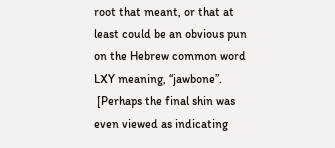root that meant, or that at
least could be an obvious pun on the Hebrew common word LXY meaning, “jawbone”.
 [Perhaps the final shin was even viewed as indicating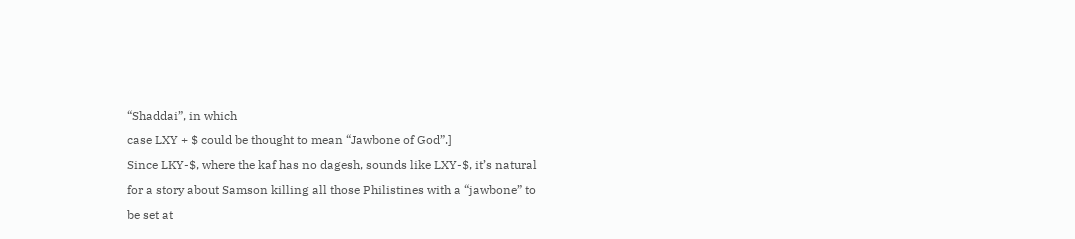“Shaddai”, in which
case LXY + $ could be thought to mean “Jawbone of God”.]
Since LKY-$, where the kaf has no dagesh, sounds like LXY-$, it’s natural
for a story about Samson killing all those Philistines with a “jawbone” to
be set at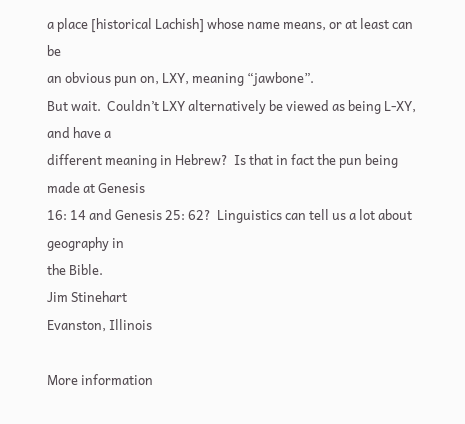a place [historical Lachish] whose name means, or at least can be
an obvious pun on, LXY, meaning “jawbone”.
But wait.  Couldn’t LXY alternatively be viewed as being L-XY, and have a
different meaning in Hebrew?  Is that in fact the pun being made at Genesis
16: 14 and Genesis 25: 62?  Linguistics can tell us a lot about geography in
the Bible.
Jim Stinehart
Evanston, Illinois

More information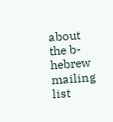about the b-hebrew mailing list